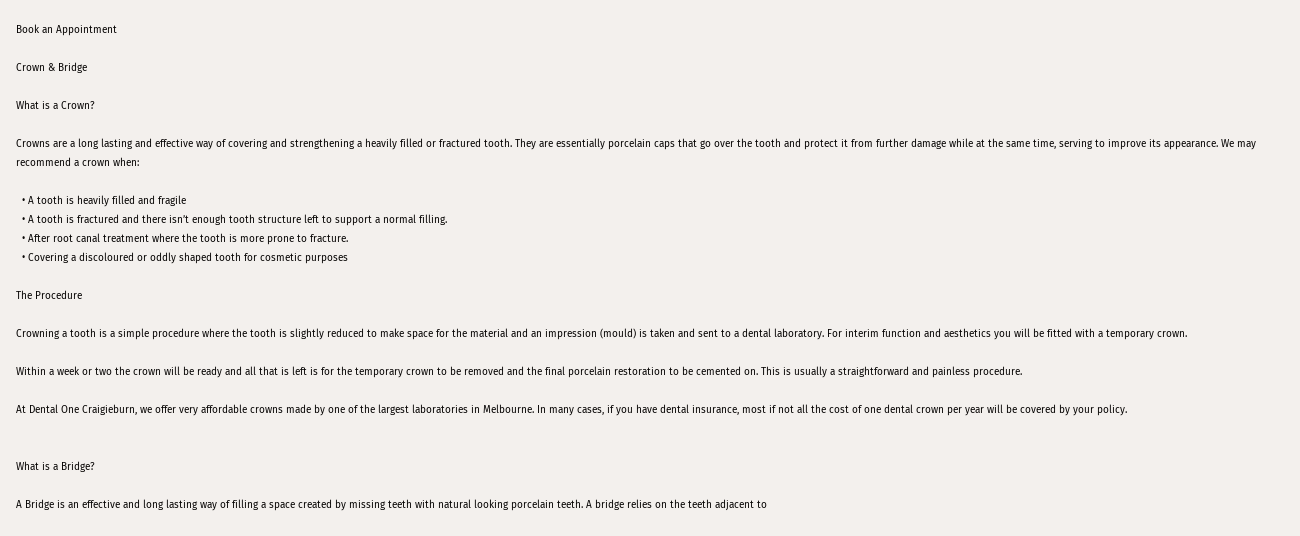Book an Appointment

Crown & Bridge

What is a Crown?

Crowns are a long lasting and effective way of covering and strengthening a heavily filled or fractured tooth. They are essentially porcelain caps that go over the tooth and protect it from further damage while at the same time, serving to improve its appearance. We may recommend a crown when:

  • A tooth is heavily filled and fragile
  • A tooth is fractured and there isn’t enough tooth structure left to support a normal filling.
  • After root canal treatment where the tooth is more prone to fracture.
  • Covering a discoloured or oddly shaped tooth for cosmetic purposes

The Procedure

Crowning a tooth is a simple procedure where the tooth is slightly reduced to make space for the material and an impression (mould) is taken and sent to a dental laboratory. For interim function and aesthetics you will be fitted with a temporary crown.

Within a week or two the crown will be ready and all that is left is for the temporary crown to be removed and the final porcelain restoration to be cemented on. This is usually a straightforward and painless procedure.

At Dental One Craigieburn, we offer very affordable crowns made by one of the largest laboratories in Melbourne. In many cases, if you have dental insurance, most if not all the cost of one dental crown per year will be covered by your policy.


What is a Bridge?

A Bridge is an effective and long lasting way of filling a space created by missing teeth with natural looking porcelain teeth. A bridge relies on the teeth adjacent to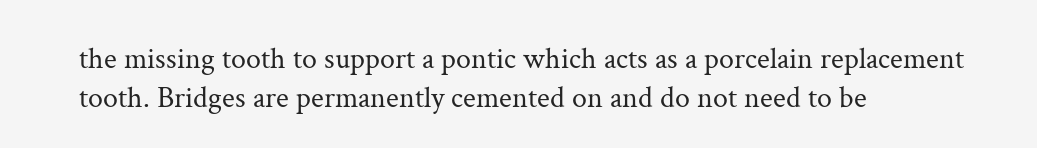the missing tooth to support a pontic which acts as a porcelain replacement tooth. Bridges are permanently cemented on and do not need to be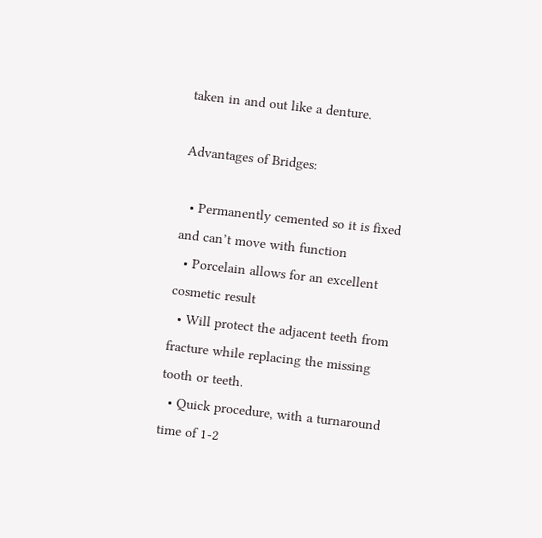taken in and out like a denture.

Advantages of Bridges:

  • Permanently cemented so it is fixed and can’t move with function
  • Porcelain allows for an excellent cosmetic result
  • Will protect the adjacent teeth from fracture while replacing the missing tooth or teeth.
  • Quick procedure, with a turnaround time of 1-2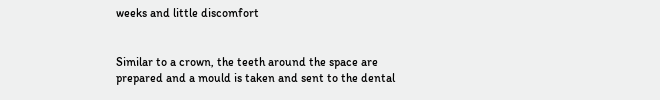weeks and little discomfort


Similar to a crown, the teeth around the space are prepared and a mould is taken and sent to the dental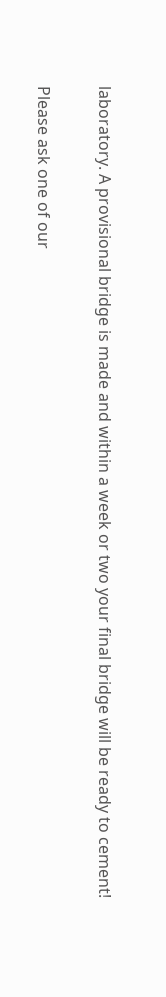laboratory. A provisional bridge is made and within a week or two your final bridge will be ready to cement!

Please ask one of our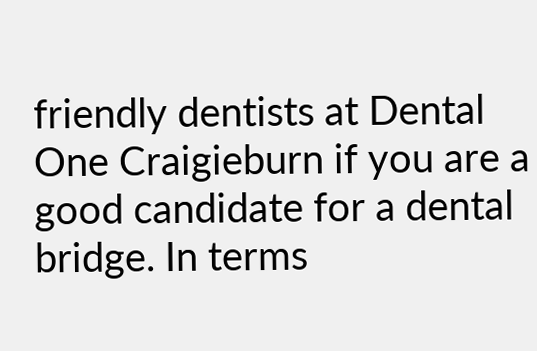friendly dentists at Dental One Craigieburn if you are a good candidate for a dental bridge. In terms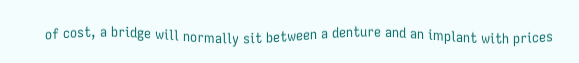of cost, a bridge will normally sit between a denture and an implant with prices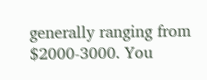generally ranging from $2000-3000. You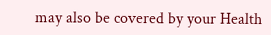may also be covered by your Health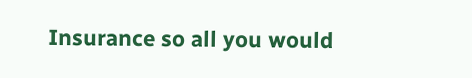Insurance so all you would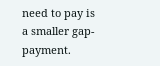need to pay is a smaller gap-payment.